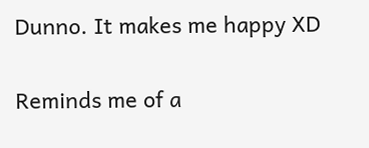Dunno. It makes me happy XD

Reminds me of a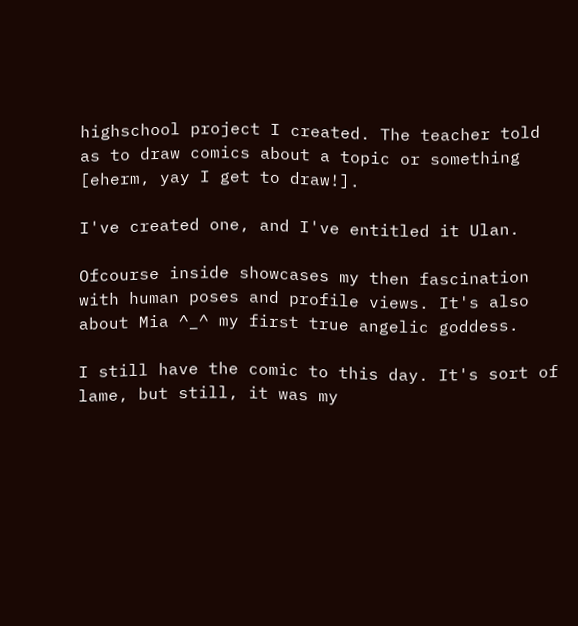highschool project I created. The teacher told as to draw comics about a topic or something [eherm, yay I get to draw!].

I've created one, and I've entitled it Ulan.

Ofcourse inside showcases my then fascination with human poses and profile views. It's also about Mia ^_^ my first true angelic goddess.

I still have the comic to this day. It's sort of lame, but still, it was my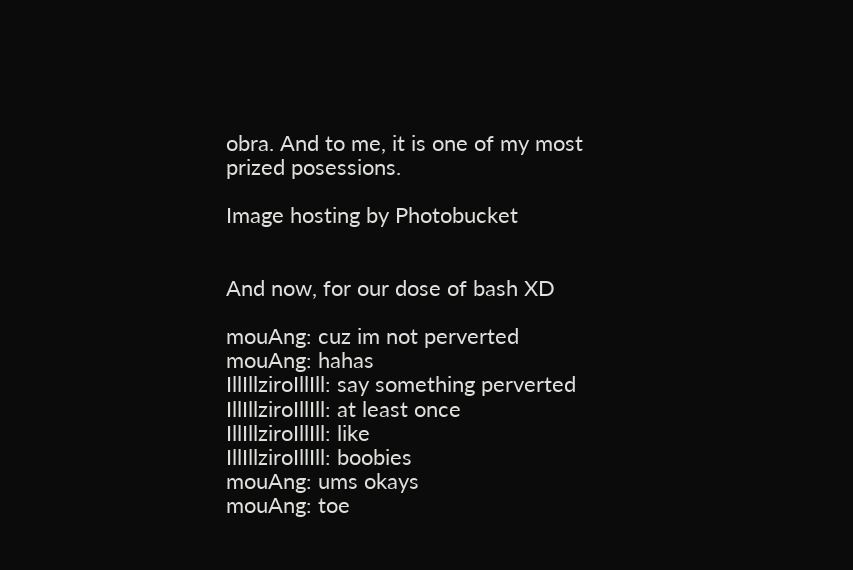obra. And to me, it is one of my most prized posessions.

Image hosting by Photobucket


And now, for our dose of bash XD

mouAng: cuz im not perverted
mouAng: hahas
IllIllziroIllIll: say something perverted
IllIllziroIllIll: at least once
IllIllziroIllIll: like
IllIllziroIllIll: boobies
mouAng: ums okays
mouAng: toe